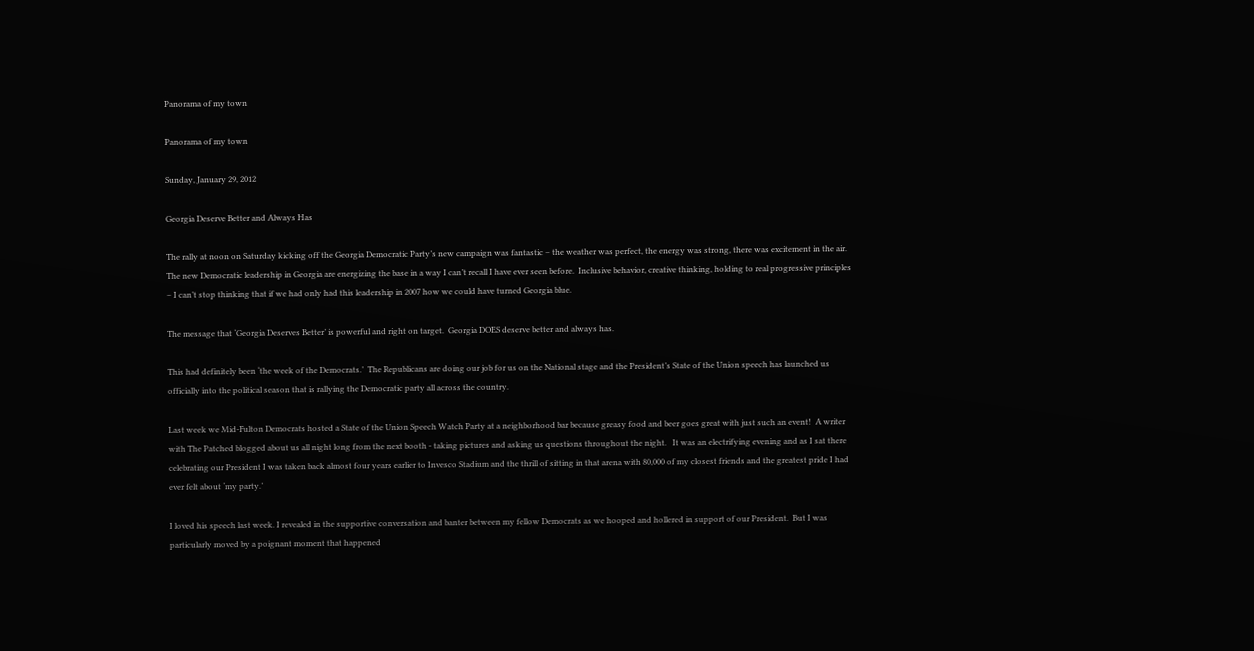Panorama of my town

Panorama of my town

Sunday, January 29, 2012

Georgia Deserve Better and Always Has

The rally at noon on Saturday kicking off the Georgia Democratic Party’s new campaign was fantastic – the weather was perfect, the energy was strong, there was excitement in the air.  The new Democratic leadership in Georgia are energizing the base in a way I can’t recall I have ever seen before.  Inclusive behavior, creative thinking, holding to real progressive principles – I can’t stop thinking that if we had only had this leadership in 2007 how we could have turned Georgia blue.

The message that ‘Georgia Deserves Better’ is powerful and right on target.  Georgia DOES deserve better and always has.

This had definitely been ‘the week of the Democrats.’  The Republicans are doing our job for us on the National stage and the President’s State of the Union speech has launched us officially into the political season that is rallying the Democratic party all across the country.

Last week we Mid-Fulton Democrats hosted a State of the Union Speech Watch Party at a neighborhood bar because greasy food and beer goes great with just such an event!  A writer with The Patched blogged about us all night long from the next booth - taking pictures and asking us questions throughout the night.   It was an electrifying evening and as I sat there celebrating our President I was taken back almost four years earlier to Invesco Stadium and the thrill of sitting in that arena with 80,000 of my closest friends and the greatest pride I had ever felt about ‘my party.’

I loved his speech last week. I revealed in the supportive conversation and banter between my fellow Democrats as we hooped and hollered in support of our President.  But I was particularly moved by a poignant moment that happened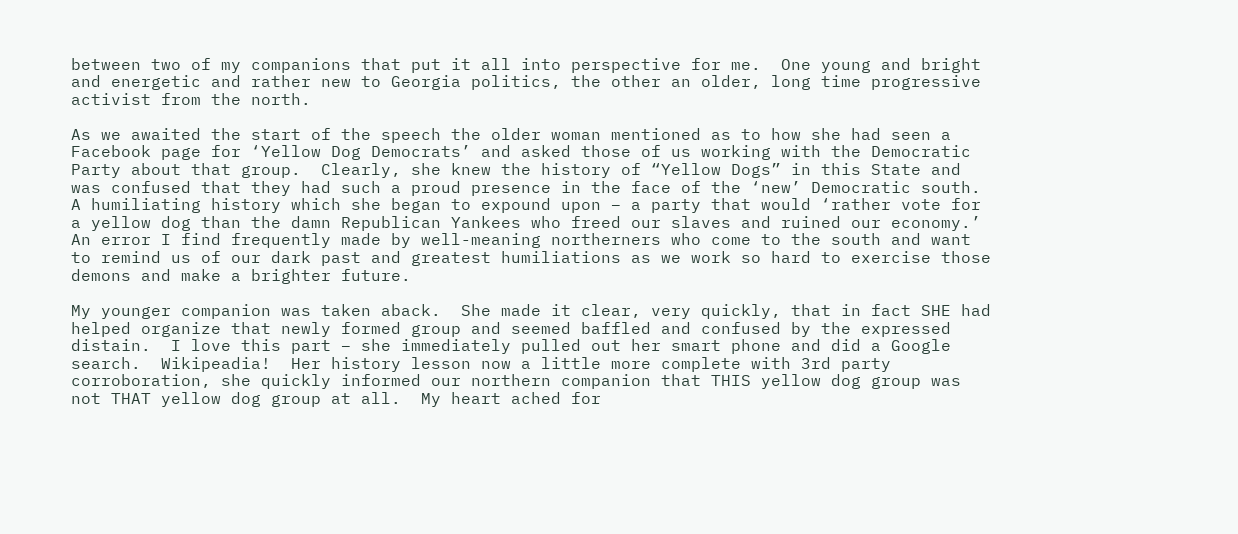between two of my companions that put it all into perspective for me.  One young and bright and energetic and rather new to Georgia politics, the other an older, long time progressive activist from the north.

As we awaited the start of the speech the older woman mentioned as to how she had seen a Facebook page for ‘Yellow Dog Democrats’ and asked those of us working with the Democratic Party about that group.  Clearly, she knew the history of “Yellow Dogs” in this State and was confused that they had such a proud presence in the face of the ‘new’ Democratic south.  A humiliating history which she began to expound upon – a party that would ‘rather vote for a yellow dog than the damn Republican Yankees who freed our slaves and ruined our economy.’  An error I find frequently made by well-meaning northerners who come to the south and want to remind us of our dark past and greatest humiliations as we work so hard to exercise those demons and make a brighter future.

My younger companion was taken aback.  She made it clear, very quickly, that in fact SHE had helped organize that newly formed group and seemed baffled and confused by the expressed distain.  I love this part – she immediately pulled out her smart phone and did a Google search.  Wikipeadia!  Her history lesson now a little more complete with 3rd party corroboration, she quickly informed our northern companion that THIS yellow dog group was not THAT yellow dog group at all.  My heart ached for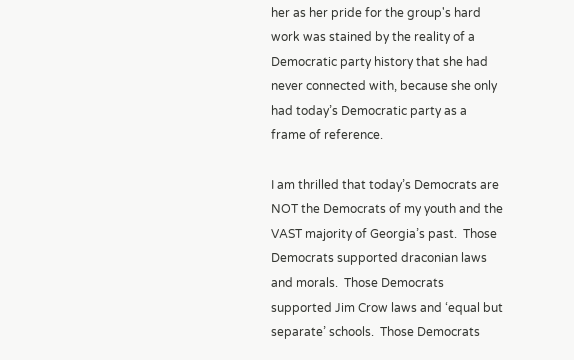her as her pride for the group's hard work was stained by the reality of a Democratic party history that she had never connected with, because she only had today’s Democratic party as a frame of reference.

I am thrilled that today’s Democrats are NOT the Democrats of my youth and the VAST majority of Georgia’s past.  Those Democrats supported draconian laws and morals.  Those Democrats supported Jim Crow laws and ‘equal but separate’ schools.  Those Democrats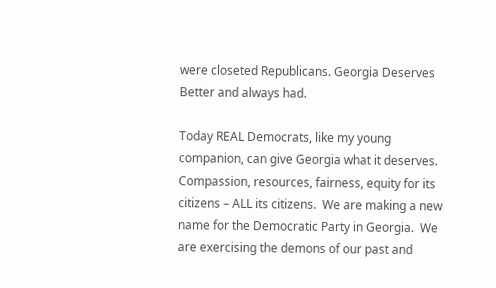were closeted Republicans. Georgia Deserves Better and always had.

Today REAL Democrats, like my young companion, can give Georgia what it deserves.  Compassion, resources, fairness, equity for its citizens – ALL its citizens.  We are making a new name for the Democratic Party in Georgia.  We are exercising the demons of our past and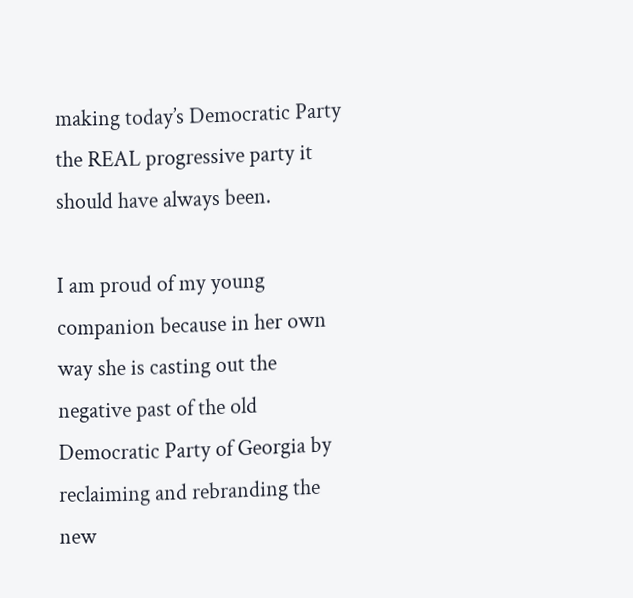making today’s Democratic Party the REAL progressive party it should have always been.

I am proud of my young companion because in her own way she is casting out the negative past of the old Democratic Party of Georgia by reclaiming and rebranding the new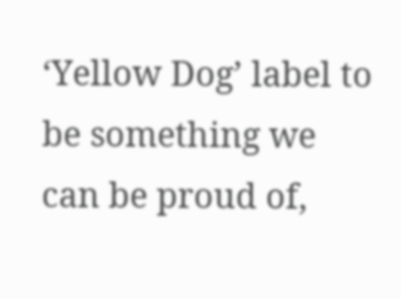‘Yellow Dog’ label to be something we can be proud of,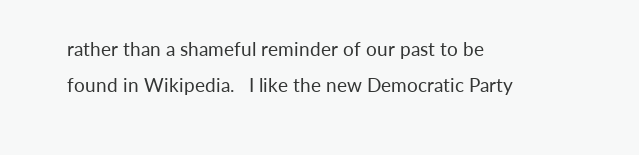rather than a shameful reminder of our past to be found in Wikipedia.   I like the new Democratic Party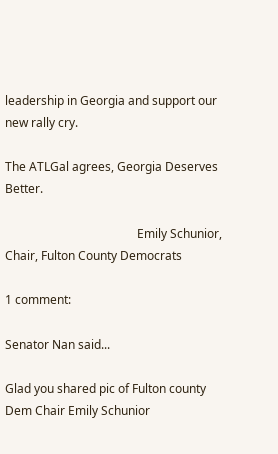leadership in Georgia and support our new rally cry.

The ATLGal agrees, Georgia Deserves Better.

                                            Emily Schunior, Chair, Fulton County Democrats

1 comment:

Senator Nan said...

Glad you shared pic of Fulton county Dem Chair Emily Schunior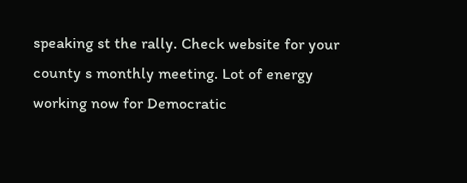speaking st the rally. Check website for your county s monthly meeting. Lot of energy working now for Democratic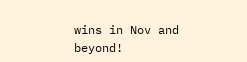wins in Nov and beyond!